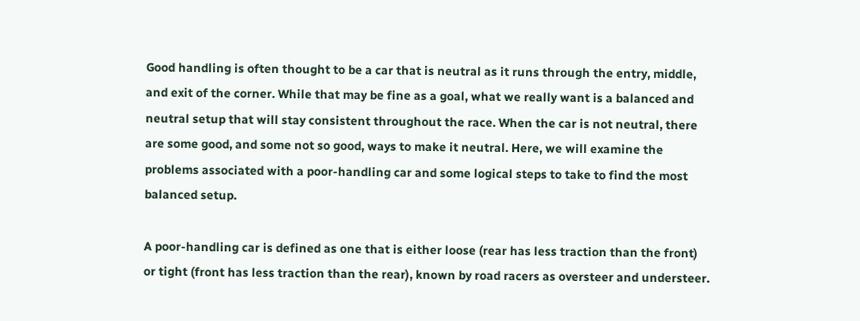Good handling is often thought to be a car that is neutral as it runs through the entry, middle, and exit of the corner. While that may be fine as a goal, what we really want is a balanced and neutral setup that will stay consistent throughout the race. When the car is not neutral, there are some good, and some not so good, ways to make it neutral. Here, we will examine the problems associated with a poor-handling car and some logical steps to take to find the most balanced setup.

A poor-handling car is defined as one that is either loose (rear has less traction than the front) or tight (front has less traction than the rear), known by road racers as oversteer and understeer.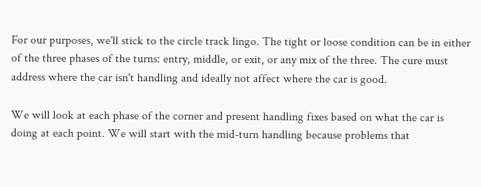For our purposes, we'll stick to the circle track lingo. The tight or loose condition can be in either of the three phases of the turns: entry, middle, or exit, or any mix of the three. The cure must address where the car isn't handling and ideally not affect where the car is good.

We will look at each phase of the corner and present handling fixes based on what the car is doing at each point. We will start with the mid-turn handling because problems that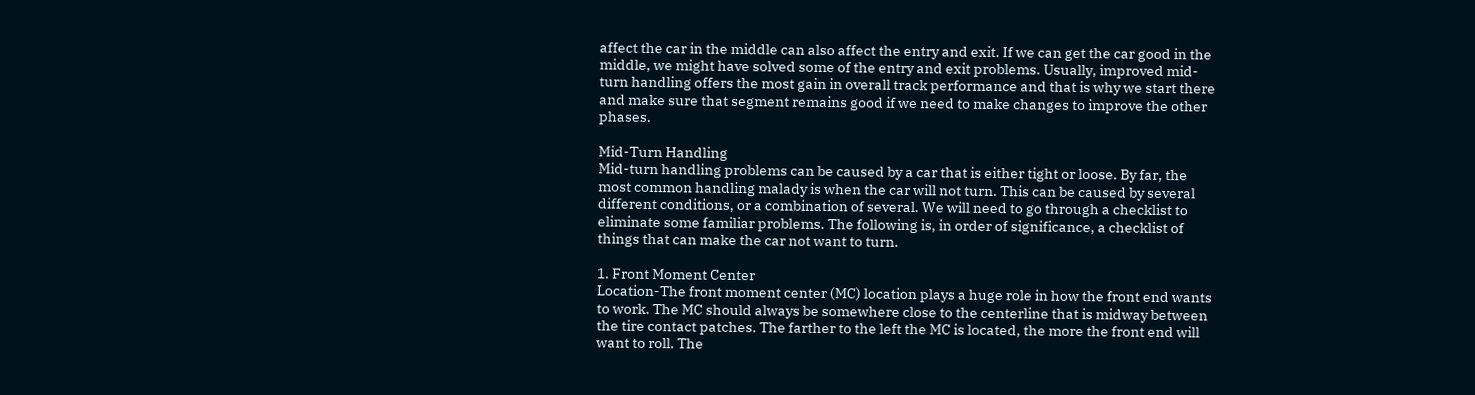affect the car in the middle can also affect the entry and exit. If we can get the car good in the middle, we might have solved some of the entry and exit problems. Usually, improved mid-turn handling offers the most gain in overall track performance and that is why we start there and make sure that segment remains good if we need to make changes to improve the other phases.

Mid-Turn Handling
Mid-turn handling problems can be caused by a car that is either tight or loose. By far, the most common handling malady is when the car will not turn. This can be caused by several different conditions, or a combination of several. We will need to go through a checklist to eliminate some familiar problems. The following is, in order of significance, a checklist of things that can make the car not want to turn.

1. Front Moment Center
Location-The front moment center (MC) location plays a huge role in how the front end wants to work. The MC should always be somewhere close to the centerline that is midway between the tire contact patches. The farther to the left the MC is located, the more the front end will want to roll. The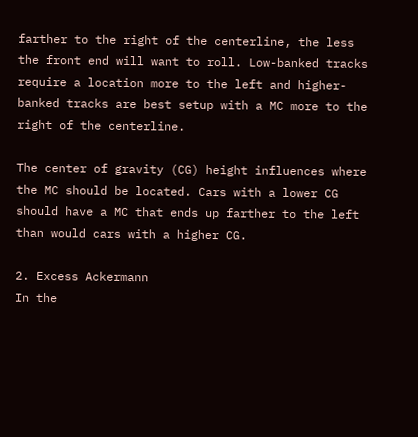farther to the right of the centerline, the less the front end will want to roll. Low-banked tracks require a location more to the left and higher-banked tracks are best setup with a MC more to the right of the centerline.

The center of gravity (CG) height influences where the MC should be located. Cars with a lower CG should have a MC that ends up farther to the left than would cars with a higher CG.

2. Excess Ackermann
In the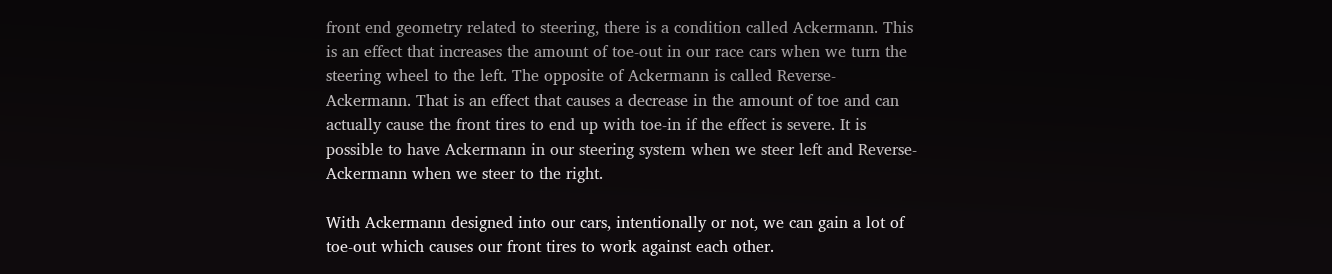front end geometry related to steering, there is a condition called Ackermann. This is an effect that increases the amount of toe-out in our race cars when we turn the steering wheel to the left. The opposite of Ackermann is called Reverse-Ackermann. That is an effect that causes a decrease in the amount of toe and can actually cause the front tires to end up with toe-in if the effect is severe. It is possible to have Ackermann in our steering system when we steer left and Reverse-Ackermann when we steer to the right.

With Ackermann designed into our cars, intentionally or not, we can gain a lot of toe-out which causes our front tires to work against each other.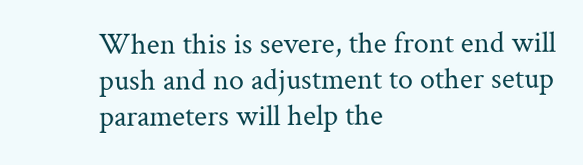When this is severe, the front end will push and no adjustment to other setup parameters will help the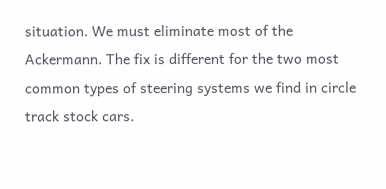situation. We must eliminate most of the Ackermann. The fix is different for the two most common types of steering systems we find in circle track stock cars.